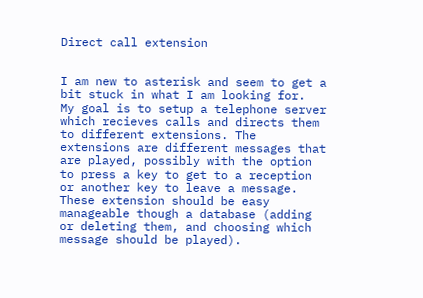Direct call extension


I am new to asterisk and seem to get a bit stuck in what I am looking for.
My goal is to setup a telephone server which recieves calls and directs them to different extensions. The extensions are different messages that are played, possibly with the option to press a key to get to a reception or another key to leave a message. These extension should be easy manageable though a database (adding or deleting them, and choosing which message should be played).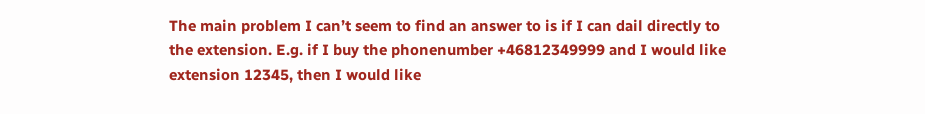The main problem I can’t seem to find an answer to is if I can dail directly to the extension. E.g. if I buy the phonenumber +46812349999 and I would like extension 12345, then I would like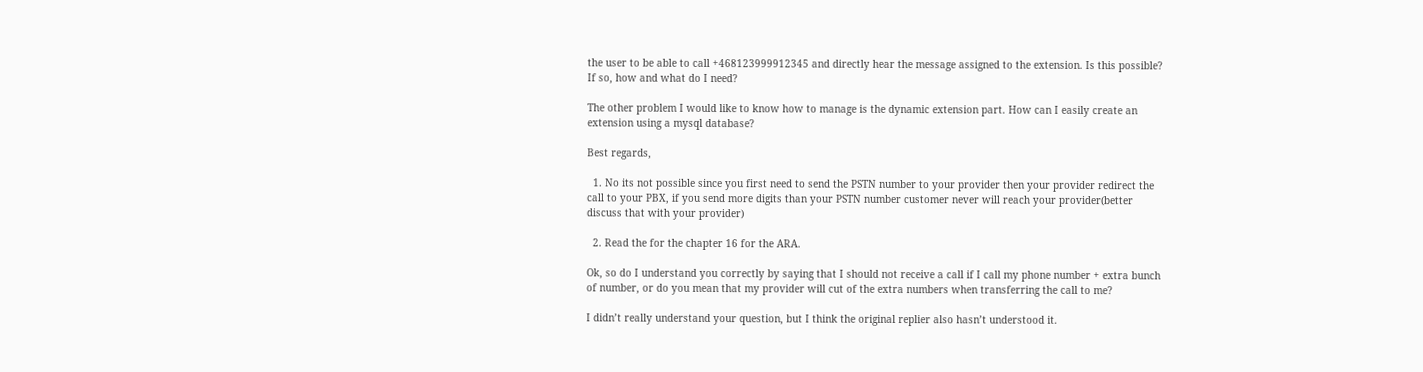the user to be able to call +468123999912345 and directly hear the message assigned to the extension. Is this possible? If so, how and what do I need?

The other problem I would like to know how to manage is the dynamic extension part. How can I easily create an extension using a mysql database?

Best regards,

  1. No its not possible since you first need to send the PSTN number to your provider then your provider redirect the call to your PBX, if you send more digits than your PSTN number customer never will reach your provider(better discuss that with your provider)

  2. Read the for the chapter 16 for the ARA.

Ok, so do I understand you correctly by saying that I should not receive a call if I call my phone number + extra bunch of number, or do you mean that my provider will cut of the extra numbers when transferring the call to me?

I didn’t really understand your question, but I think the original replier also hasn’t understood it.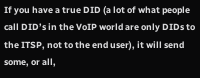If you have a true DID (a lot of what people call DID’s in the VoIP world are only DIDs to the ITSP, not to the end user), it will send some, or all,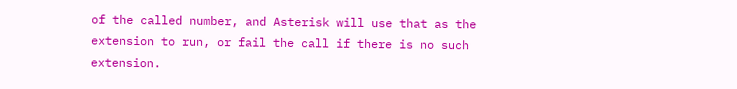of the called number, and Asterisk will use that as the extension to run, or fail the call if there is no such extension.